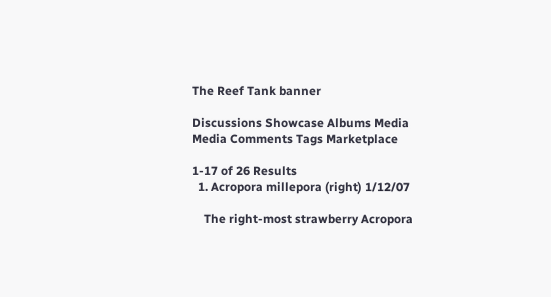The Reef Tank banner

Discussions Showcase Albums Media Media Comments Tags Marketplace

1-17 of 26 Results
  1. Acropora millepora (right) 1/12/07

    The right-most strawberry Acropora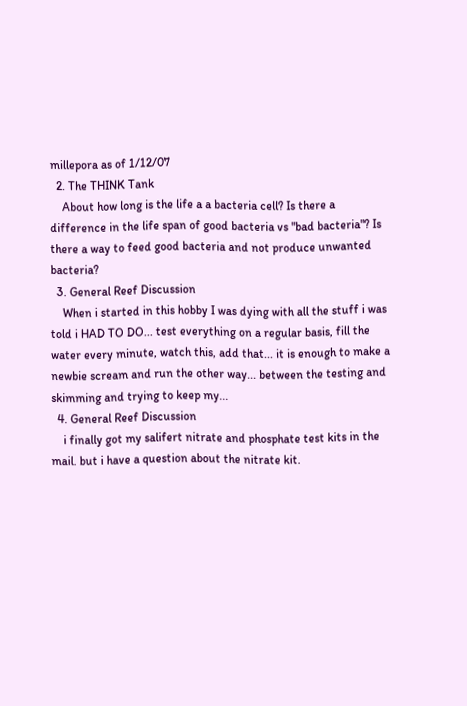millepora as of 1/12/07
  2. The THINK Tank
    About how long is the life a a bacteria cell? Is there a difference in the life span of good bacteria vs "bad bacteria"? Is there a way to feed good bacteria and not produce unwanted bacteria?
  3. General Reef Discussion
    When i started in this hobby I was dying with all the stuff i was told i HAD TO DO... test everything on a regular basis, fill the water every minute, watch this, add that... it is enough to make a newbie scream and run the other way... between the testing and skimming and trying to keep my...
  4. General Reef Discussion
    i finally got my salifert nitrate and phosphate test kits in the mail. but i have a question about the nitrate kit.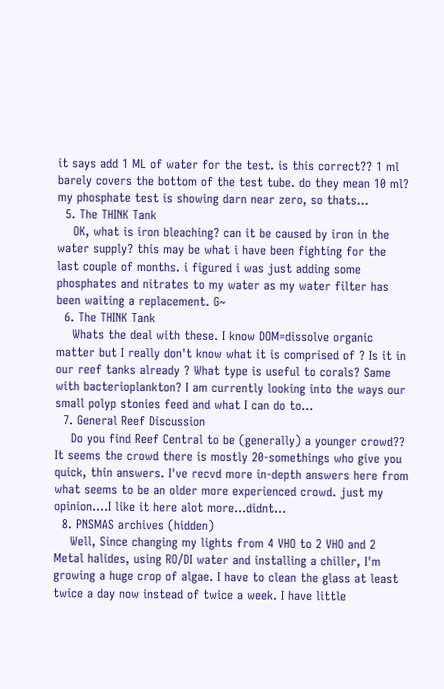it says add 1 ML of water for the test. is this correct?? 1 ml barely covers the bottom of the test tube. do they mean 10 ml? my phosphate test is showing darn near zero, so thats...
  5. The THINK Tank
    OK, what is iron bleaching? can it be caused by iron in the water supply? this may be what i have been fighting for the last couple of months. i figured i was just adding some phosphates and nitrates to my water as my water filter has been waiting a replacement. G~
  6. The THINK Tank
    Whats the deal with these. I know DOM=dissolve organic matter but I really don't know what it is comprised of ? Is it in our reef tanks already ? What type is useful to corals? Same with bacterioplankton? I am currently looking into the ways our small polyp stonies feed and what I can do to...
  7. General Reef Discussion
    Do you find Reef Central to be (generally) a younger crowd?? It seems the crowd there is mostly 20-somethings who give you quick, thin answers. I've recvd more in-depth answers here from what seems to be an older more experienced crowd. just my opinion....I like it here alot more...didnt...
  8. PNSMAS archives (hidden)
    Well, Since changing my lights from 4 VHO to 2 VHO and 2 Metal halides, using RO/DI water and installing a chiller, I'm growing a huge crop of algae. I have to clean the glass at least twice a day now instead of twice a week. I have little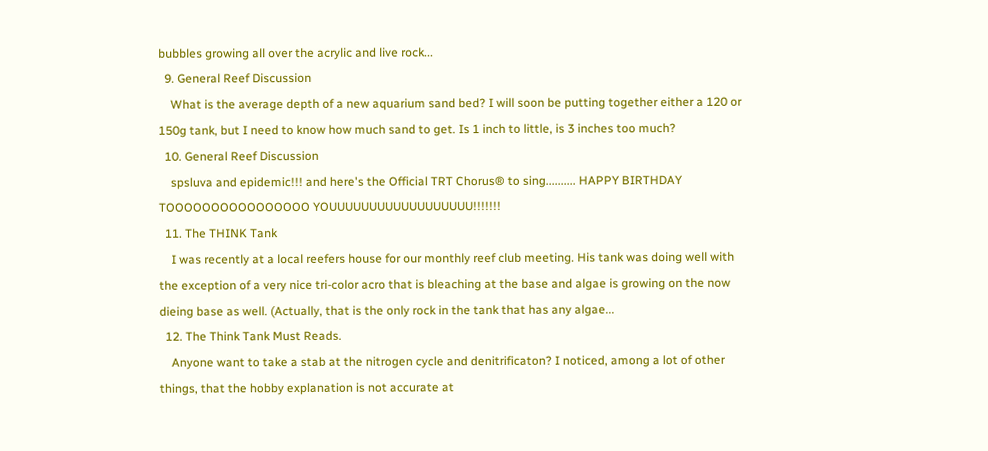bubbles growing all over the acrylic and live rock...
  9. General Reef Discussion
    What is the average depth of a new aquarium sand bed? I will soon be putting together either a 120 or 150g tank, but I need to know how much sand to get. Is 1 inch to little, is 3 inches too much?
  10. General Reef Discussion
    spsluva and epidemic!!! and here's the Official TRT Chorus® to sing.......... HAPPY BIRTHDAY TOOOOOOOOOOOOOOOO YOUUUUUUUUUUUUUUUUUU!!!!!!!
  11. The THINK Tank
    I was recently at a local reefers house for our monthly reef club meeting. His tank was doing well with the exception of a very nice tri-color acro that is bleaching at the base and algae is growing on the now dieing base as well. (Actually, that is the only rock in the tank that has any algae...
  12. The Think Tank Must Reads.
    Anyone want to take a stab at the nitrogen cycle and denitrificaton? I noticed, among a lot of other things, that the hobby explanation is not accurate at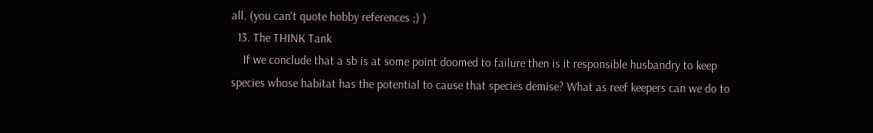all. (you can't quote hobby references ;) )
  13. The THINK Tank
    If we conclude that a sb is at some point doomed to failure then is it responsible husbandry to keep species whose habitat has the potential to cause that species demise? What as reef keepers can we do to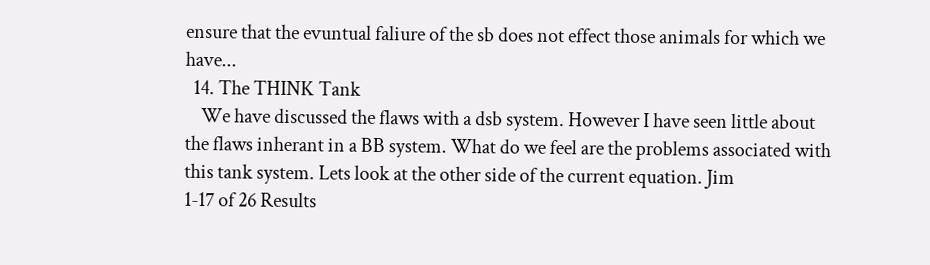ensure that the evuntual faliure of the sb does not effect those animals for which we have...
  14. The THINK Tank
    We have discussed the flaws with a dsb system. However I have seen little about the flaws inherant in a BB system. What do we feel are the problems associated with this tank system. Lets look at the other side of the current equation. Jim
1-17 of 26 Results